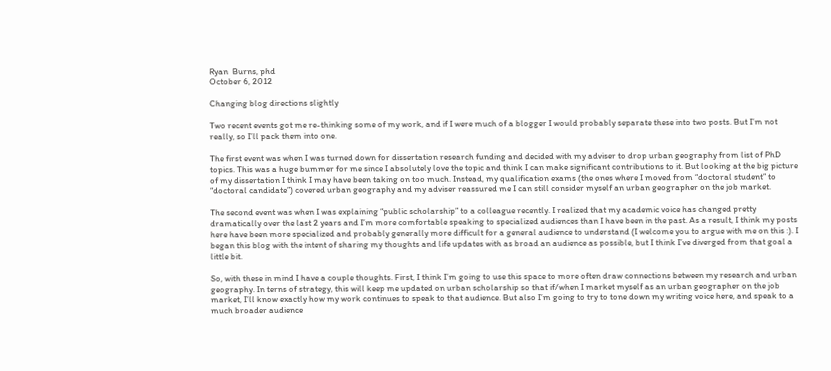Ryan  Burns, phd
October 6, 2012

Changing blog directions slightly

Two recent events got me re-thinking some of my work, and if I were much of a blogger I would probably separate these into two posts. But I’m not really, so I’ll pack them into one.

The first event was when I was turned down for dissertation research funding and decided with my adviser to drop urban geography from list of PhD topics. This was a huge bummer for me since I absolutely love the topic and think I can make significant contributions to it. But looking at the big picture of my dissertation I think I may have been taking on too much. Instead, my qualification exams (the ones where I moved from “doctoral student” to “doctoral candidate”) covered urban geography and my adviser reassured me I can still consider myself an urban geographer on the job market.

The second event was when I was explaining “public scholarship” to a colleague recently. I realized that my academic voice has changed pretty dramatically over the last 2 years and I’m more comfortable speaking to specialized audiences than I have been in the past. As a result, I think my posts here have been more specialized and probably generally more difficult for a general audience to understand (I welcome you to argue with me on this :). I began this blog with the intent of sharing my thoughts and life updates with as broad an audience as possible, but I think I’ve diverged from that goal a little bit.

So, with these in mind I have a couple thoughts. First, I think I’m going to use this space to more often draw connections between my research and urban geography. In terns of strategy, this will keep me updated on urban scholarship so that if/when I market myself as an urban geographer on the job market, I’ll know exactly how my work continues to speak to that audience. But also I’m going to try to tone down my writing voice here, and speak to a much broader audience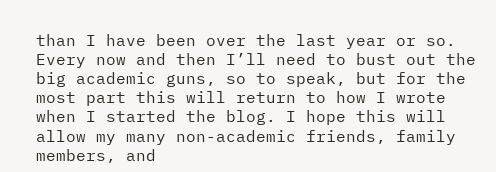than I have been over the last year or so. Every now and then I’ll need to bust out the big academic guns, so to speak, but for the most part this will return to how I wrote when I started the blog. I hope this will allow my many non-academic friends, family members, and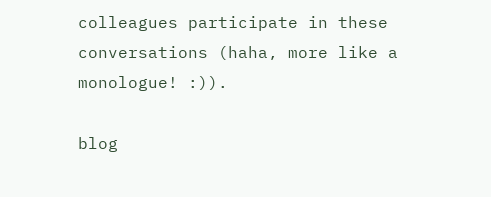colleagues participate in these conversations (haha, more like a monologue! :)).

blog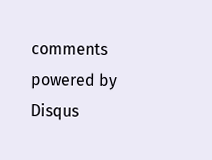comments powered by Disqus